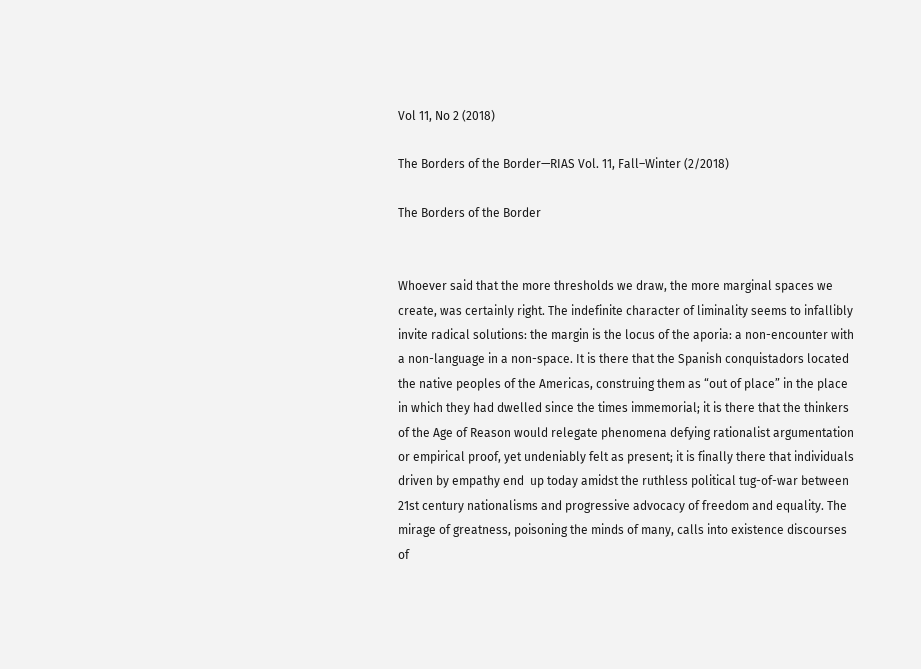Vol 11, No 2 (2018)

The Borders of the Border—RIAS Vol. 11, Fall–Winter (2/2018)

The Borders of the Border


Whoever said that the more thresholds we draw, the more marginal spaces we create, was certainly right. The indefinite character of liminality seems to infallibly invite radical solutions: the margin is the locus of the aporia: a non-encounter with a non-language in a non-space. It is there that the Spanish conquistadors located the native peoples of the Americas, construing them as “out of place” in the place in which they had dwelled since the times immemorial; it is there that the thinkers of the Age of Reason would relegate phenomena defying rationalist argumentation or empirical proof, yet undeniably felt as present; it is finally there that individuals driven by empathy end  up today amidst the ruthless political tug-of-war between 21st century nationalisms and progressive advocacy of freedom and equality. The mirage of greatness, poisoning the minds of many, calls into existence discourses of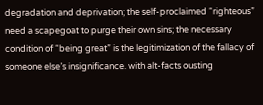degradation and deprivation; the self-proclaimed “righteous” need a scapegoat to purge their own sins; the necessary condition of “being great” is the legitimization of the fallacy of someone else’s insignificance. with alt-facts ousting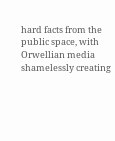hard facts from the public space, with Orwellian media shamelessly creating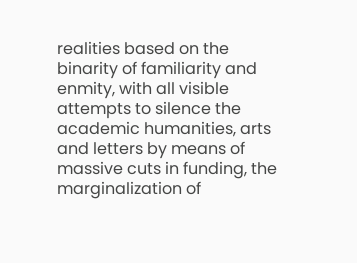realities based on the binarity of familiarity and enmity, with all visible attempts to silence the academic humanities, arts and letters by means of massive cuts in funding, the marginalization of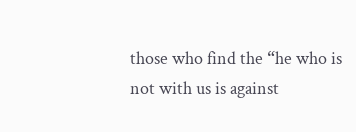those who find the “he who is not with us is against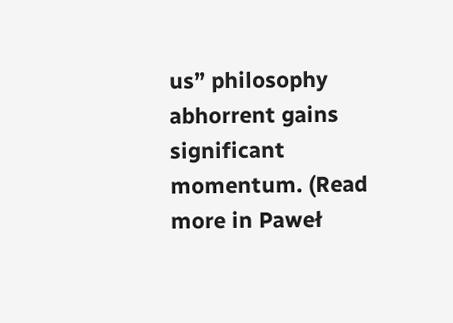us” philosophy abhorrent gains significant momentum. (Read more in Paweł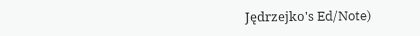Jędrzejko's Ed/Note)